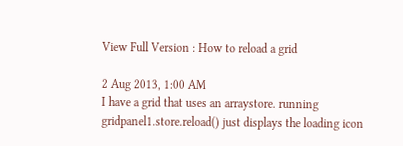View Full Version : How to reload a grid

2 Aug 2013, 1:00 AM
I have a grid that uses an arraystore. running gridpanel1.store.reload() just displays the loading icon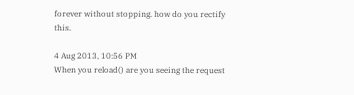forever without stopping. how do you rectify this.

4 Aug 2013, 10:56 PM
When you reload() are you seeing the request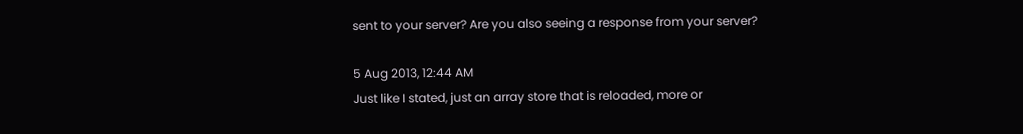sent to your server? Are you also seeing a response from your server?

5 Aug 2013, 12:44 AM
Just like I stated, just an array store that is reloaded, more or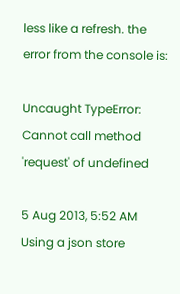less like a refresh. the error from the console is:

Uncaught TypeError: Cannot call method 'request' of undefined

5 Aug 2013, 5:52 AM
Using a json store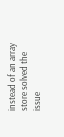instead of an array store solved the issue